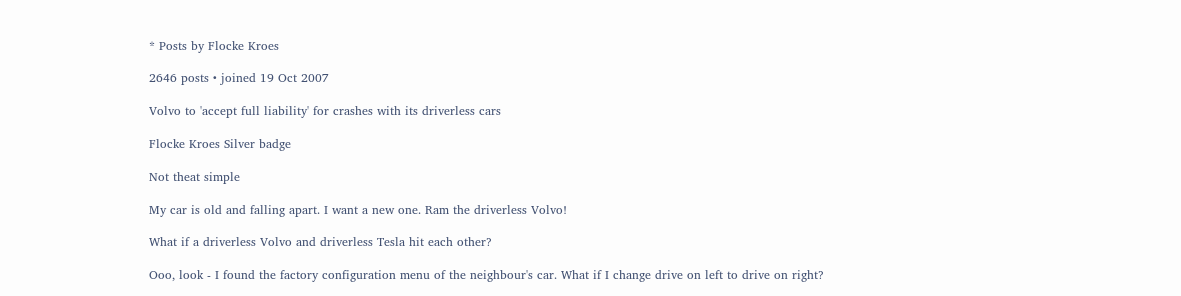* Posts by Flocke Kroes

2646 posts • joined 19 Oct 2007

Volvo to 'accept full liability' for crashes with its driverless cars

Flocke Kroes Silver badge

Not theat simple

My car is old and falling apart. I want a new one. Ram the driverless Volvo!

What if a driverless Volvo and driverless Tesla hit each other?

Ooo, look - I found the factory configuration menu of the neighbour's car. What if I change drive on left to drive on right?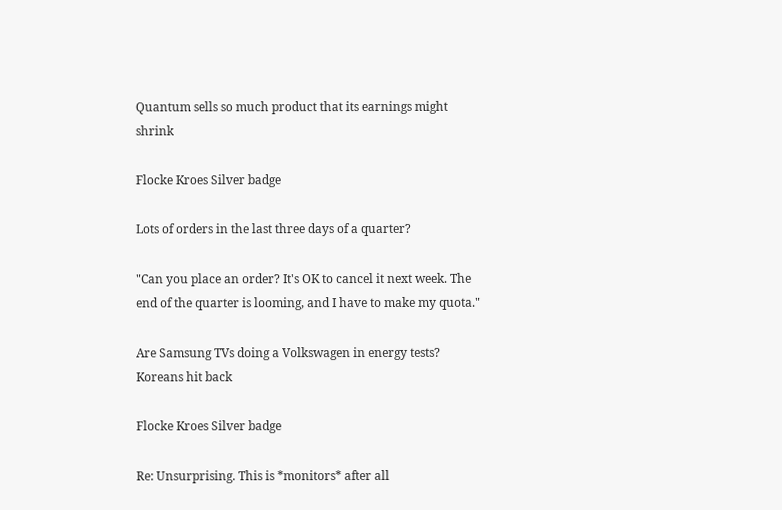Quantum sells so much product that its earnings might shrink

Flocke Kroes Silver badge

Lots of orders in the last three days of a quarter?

"Can you place an order? It's OK to cancel it next week. The end of the quarter is looming, and I have to make my quota."

Are Samsung TVs doing a Volkswagen in energy tests? Koreans hit back

Flocke Kroes Silver badge

Re: Unsurprising. This is *monitors* after all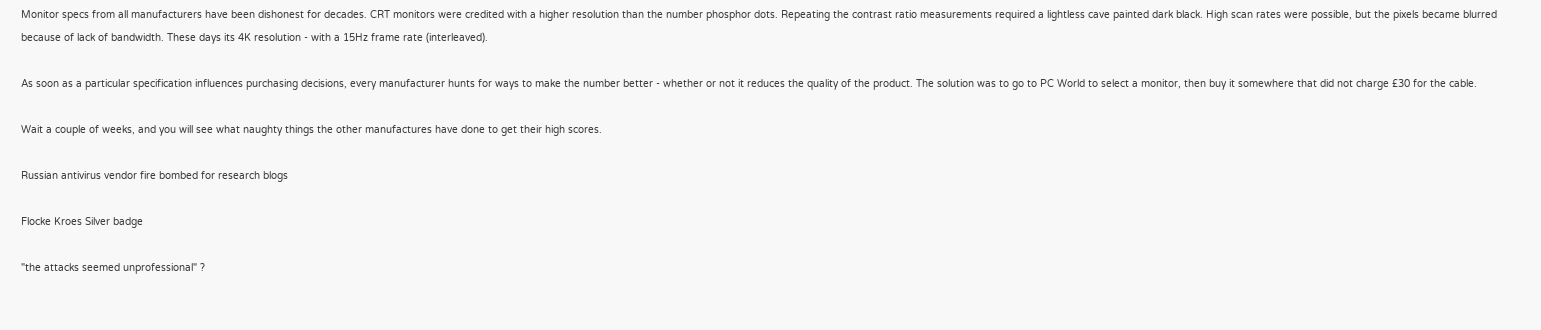Monitor specs from all manufacturers have been dishonest for decades. CRT monitors were credited with a higher resolution than the number phosphor dots. Repeating the contrast ratio measurements required a lightless cave painted dark black. High scan rates were possible, but the pixels became blurred because of lack of bandwidth. These days its 4K resolution - with a 15Hz frame rate (interleaved).

As soon as a particular specification influences purchasing decisions, every manufacturer hunts for ways to make the number better - whether or not it reduces the quality of the product. The solution was to go to PC World to select a monitor, then buy it somewhere that did not charge £30 for the cable.

Wait a couple of weeks, and you will see what naughty things the other manufactures have done to get their high scores.

Russian antivirus vendor fire bombed for research blogs

Flocke Kroes Silver badge

"the attacks seemed unprofessional" ?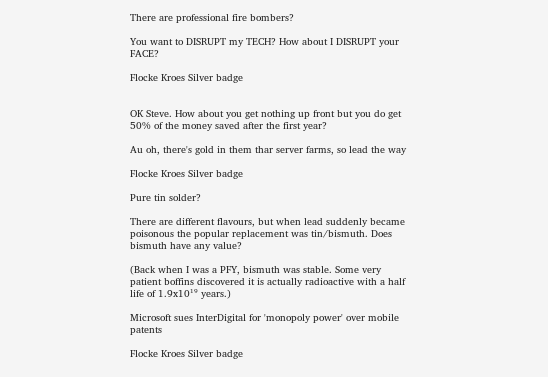There are professional fire bombers?

You want to DISRUPT my TECH? How about I DISRUPT your FACE?

Flocke Kroes Silver badge


OK Steve. How about you get nothing up front but you do get 50% of the money saved after the first year?

Au oh, there's gold in them thar server farms, so lead the way

Flocke Kroes Silver badge

Pure tin solder?

There are different flavours, but when lead suddenly became poisonous the popular replacement was tin/bismuth. Does bismuth have any value?

(Back when I was a PFY, bismuth was stable. Some very patient boffins discovered it is actually radioactive with a half life of 1.9x10¹⁹ years.)

Microsoft sues InterDigital for 'monopoly power' over mobile patents

Flocke Kroes Silver badge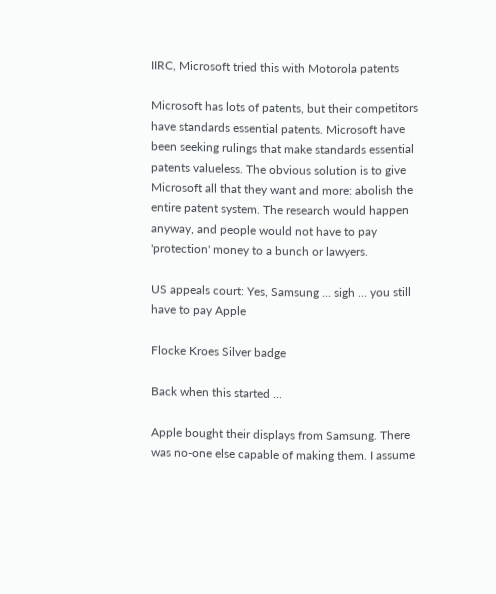IIRC, Microsoft tried this with Motorola patents

Microsoft has lots of patents, but their competitors have standards essential patents. Microsoft have been seeking rulings that make standards essential patents valueless. The obvious solution is to give Microsoft all that they want and more: abolish the entire patent system. The research would happen anyway, and people would not have to pay 'protection' money to a bunch or lawyers.

US appeals court: Yes, Samsung ... sigh … you still have to pay Apple

Flocke Kroes Silver badge

Back when this started ...

Apple bought their displays from Samsung. There was no-one else capable of making them. I assume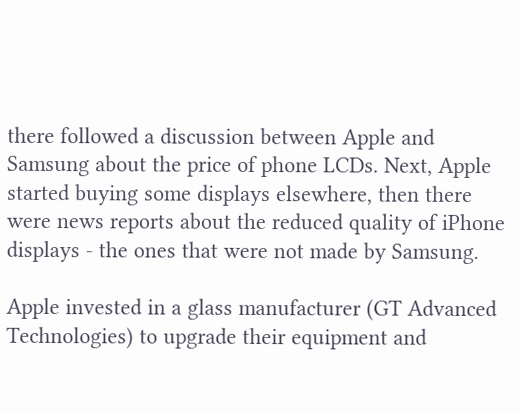there followed a discussion between Apple and Samsung about the price of phone LCDs. Next, Apple started buying some displays elsewhere, then there were news reports about the reduced quality of iPhone displays - the ones that were not made by Samsung.

Apple invested in a glass manufacturer (GT Advanced Technologies) to upgrade their equipment and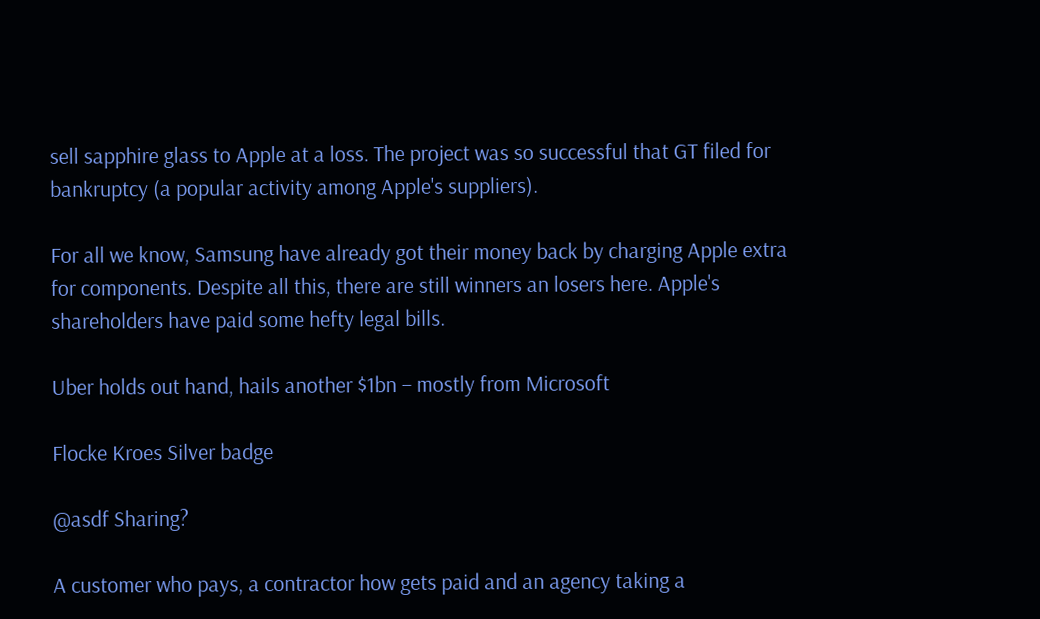sell sapphire glass to Apple at a loss. The project was so successful that GT filed for bankruptcy (a popular activity among Apple's suppliers).

For all we know, Samsung have already got their money back by charging Apple extra for components. Despite all this, there are still winners an losers here. Apple's shareholders have paid some hefty legal bills.

Uber holds out hand, hails another $1bn – mostly from Microsoft

Flocke Kroes Silver badge

@asdf Sharing?

A customer who pays, a contractor how gets paid and an agency taking a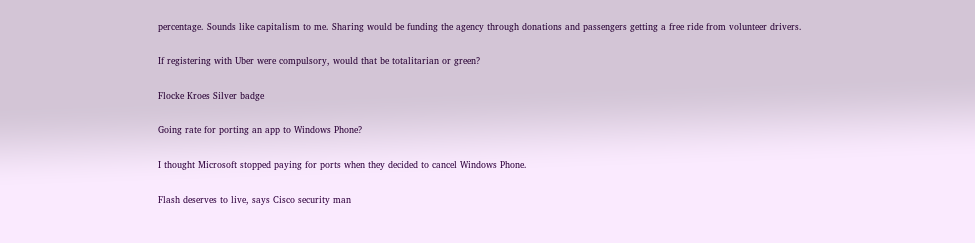percentage. Sounds like capitalism to me. Sharing would be funding the agency through donations and passengers getting a free ride from volunteer drivers.

If registering with Uber were compulsory, would that be totalitarian or green?

Flocke Kroes Silver badge

Going rate for porting an app to Windows Phone?

I thought Microsoft stopped paying for ports when they decided to cancel Windows Phone.

Flash deserves to live, says Cisco security man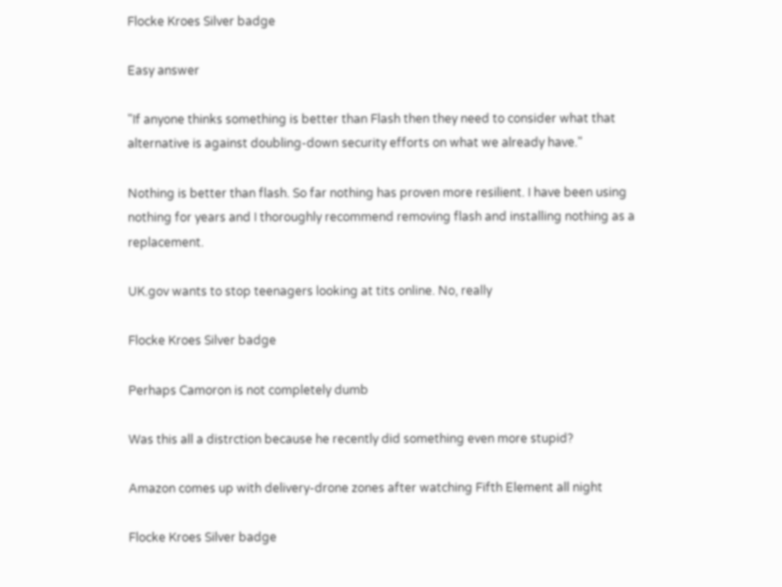Flocke Kroes Silver badge

Easy answer

"If anyone thinks something is better than Flash then they need to consider what that alternative is against doubling-down security efforts on what we already have."

Nothing is better than flash. So far nothing has proven more resilient. I have been using nothing for years and I thoroughly recommend removing flash and installing nothing as a replacement.

UK.gov wants to stop teenagers looking at tits online. No, really

Flocke Kroes Silver badge

Perhaps Camoron is not completely dumb

Was this all a distrction because he recently did something even more stupid?

Amazon comes up with delivery-drone zones after watching Fifth Element all night

Flocke Kroes Silver badge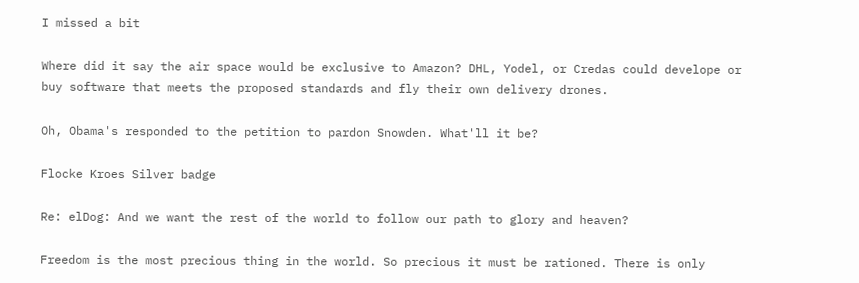I missed a bit

Where did it say the air space would be exclusive to Amazon? DHL, Yodel, or Credas could develope or buy software that meets the proposed standards and fly their own delivery drones.

Oh, Obama's responded to the petition to pardon Snowden. What'll it be?

Flocke Kroes Silver badge

Re: elDog: And we want the rest of the world to follow our path to glory and heaven?

Freedom is the most precious thing in the world. So precious it must be rationed. There is only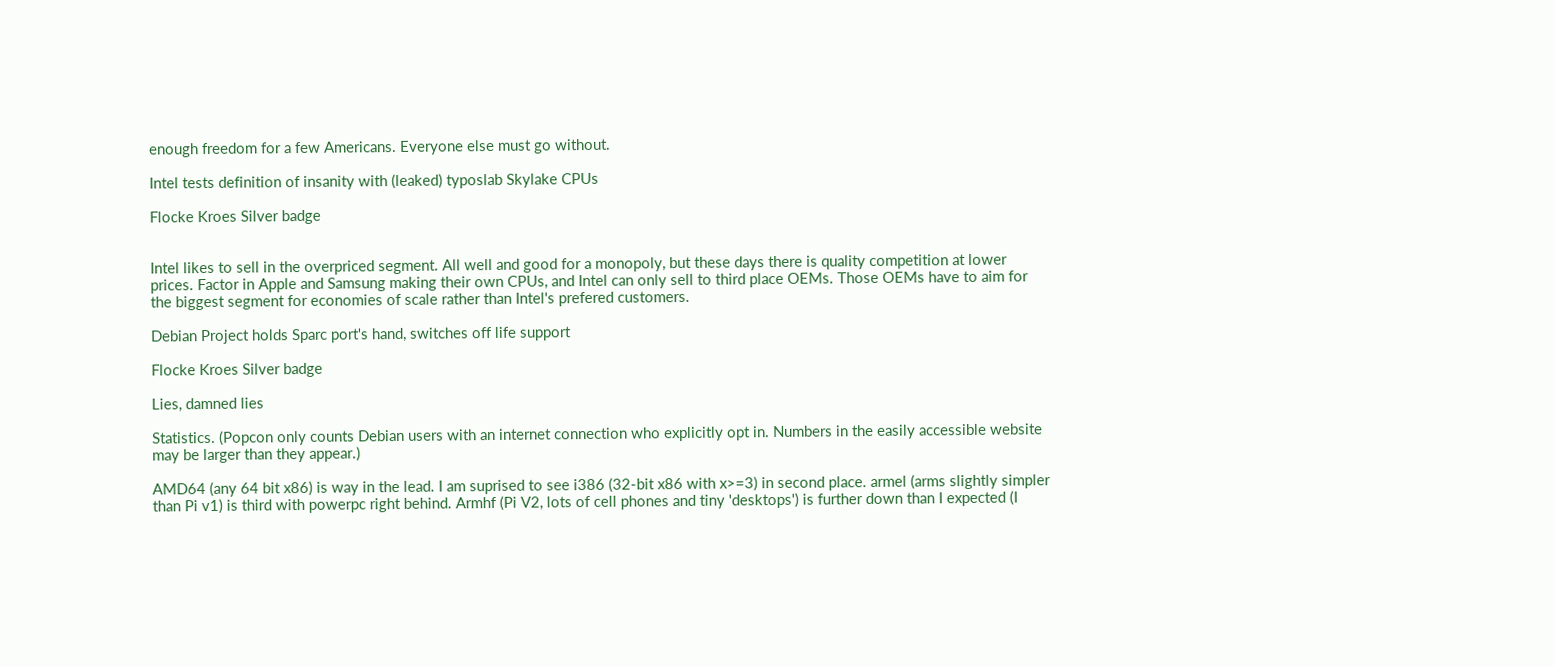enough freedom for a few Americans. Everyone else must go without.

Intel tests definition of insanity with (leaked) typoslab Skylake CPUs

Flocke Kroes Silver badge


Intel likes to sell in the overpriced segment. All well and good for a monopoly, but these days there is quality competition at lower prices. Factor in Apple and Samsung making their own CPUs, and Intel can only sell to third place OEMs. Those OEMs have to aim for the biggest segment for economies of scale rather than Intel's prefered customers.

Debian Project holds Sparc port's hand, switches off life support

Flocke Kroes Silver badge

Lies, damned lies

Statistics. (Popcon only counts Debian users with an internet connection who explicitly opt in. Numbers in the easily accessible website may be larger than they appear.)

AMD64 (any 64 bit x86) is way in the lead. I am suprised to see i386 (32-bit x86 with x>=3) in second place. armel (arms slightly simpler than Pi v1) is third with powerpc right behind. Armhf (Pi V2, lots of cell phones and tiny 'desktops') is further down than I expected (I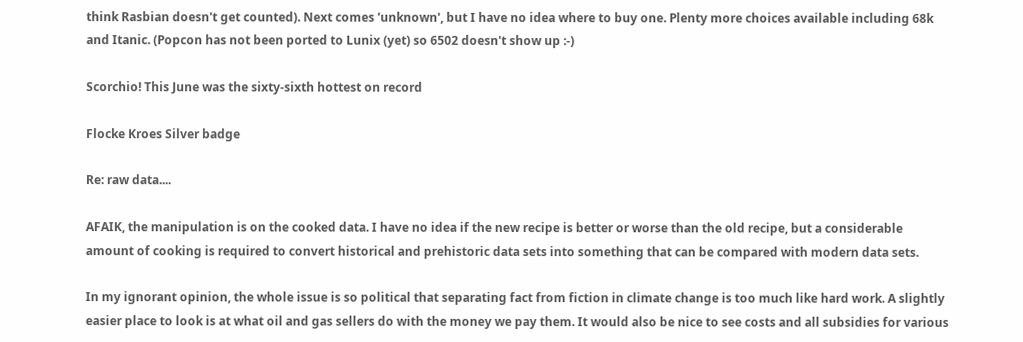think Rasbian doesn't get counted). Next comes 'unknown', but I have no idea where to buy one. Plenty more choices available including 68k and Itanic. (Popcon has not been ported to Lunix (yet) so 6502 doesn't show up :-)

Scorchio! This June was the sixty-sixth hottest on record

Flocke Kroes Silver badge

Re: raw data....

AFAIK, the manipulation is on the cooked data. I have no idea if the new recipe is better or worse than the old recipe, but a considerable amount of cooking is required to convert historical and prehistoric data sets into something that can be compared with modern data sets.

In my ignorant opinion, the whole issue is so political that separating fact from fiction in climate change is too much like hard work. A slightly easier place to look is at what oil and gas sellers do with the money we pay them. It would also be nice to see costs and all subsidies for various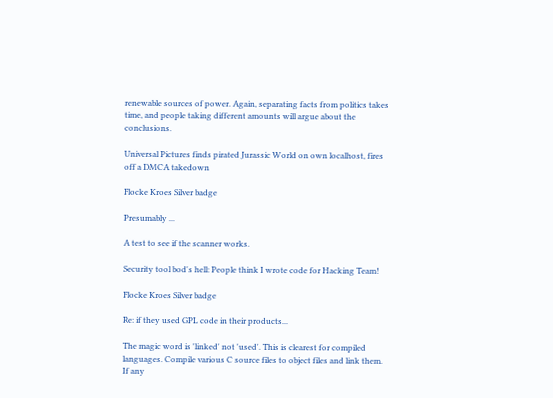renewable sources of power. Again, separating facts from politics takes time, and people taking different amounts will argue about the conclusions.

Universal Pictures finds pirated Jurassic World on own localhost, fires off a DMCA takedown

Flocke Kroes Silver badge

Presumably ...

A test to see if the scanner works.

Security tool bod's hell: People think I wrote code for Hacking Team!

Flocke Kroes Silver badge

Re: if they used GPL code in their products...

The magic word is 'linked' not 'used'. This is clearest for compiled languages. Compile various C source files to object files and link them. If any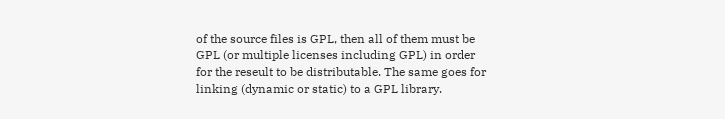of the source files is GPL, then all of them must be GPL (or multiple licenses including GPL) in order for the reseult to be distributable. The same goes for linking (dynamic or static) to a GPL library.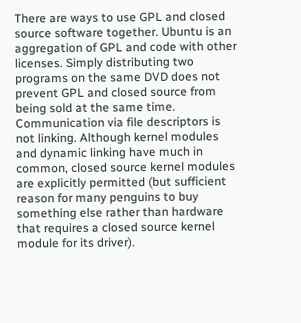There are ways to use GPL and closed source software together. Ubuntu is an aggregation of GPL and code with other licenses. Simply distributing two programs on the same DVD does not prevent GPL and closed source from being sold at the same time. Communication via file descriptors is not linking. Although kernel modules and dynamic linking have much in common, closed source kernel modules are explicitly permitted (but sufficient reason for many penguins to buy something else rather than hardware that requires a closed source kernel module for its driver).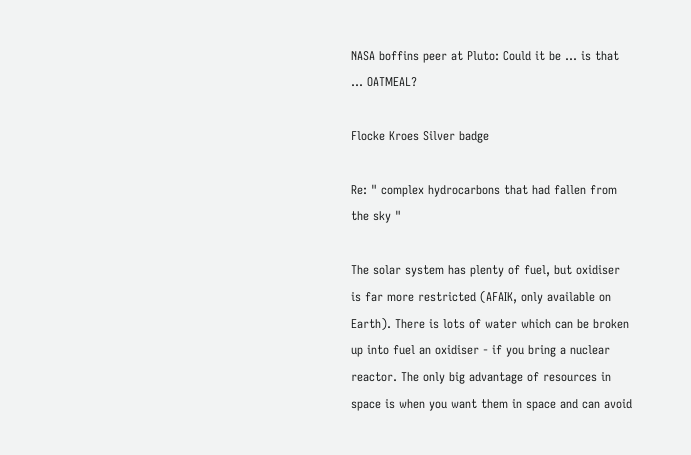NASA boffins peer at Pluto: Could it be ... is that ... OATMEAL?

Flocke Kroes Silver badge

Re: " complex hydrocarbons that had fallen from the sky "

The solar system has plenty of fuel, but oxidiser is far more restricted (AFAIK, only available on Earth). There is lots of water which can be broken up into fuel an oxidiser - if you bring a nuclear reactor. The only big advantage of resources in space is when you want them in space and can avoid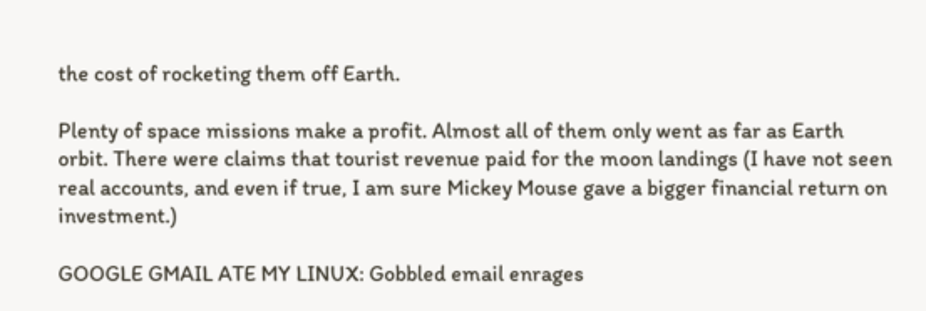the cost of rocketing them off Earth.

Plenty of space missions make a profit. Almost all of them only went as far as Earth orbit. There were claims that tourist revenue paid for the moon landings (I have not seen real accounts, and even if true, I am sure Mickey Mouse gave a bigger financial return on investment.)

GOOGLE GMAIL ATE MY LINUX: Gobbled email enrages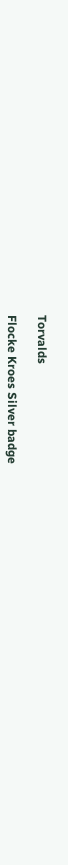Torvalds

Flocke Kroes Silver badge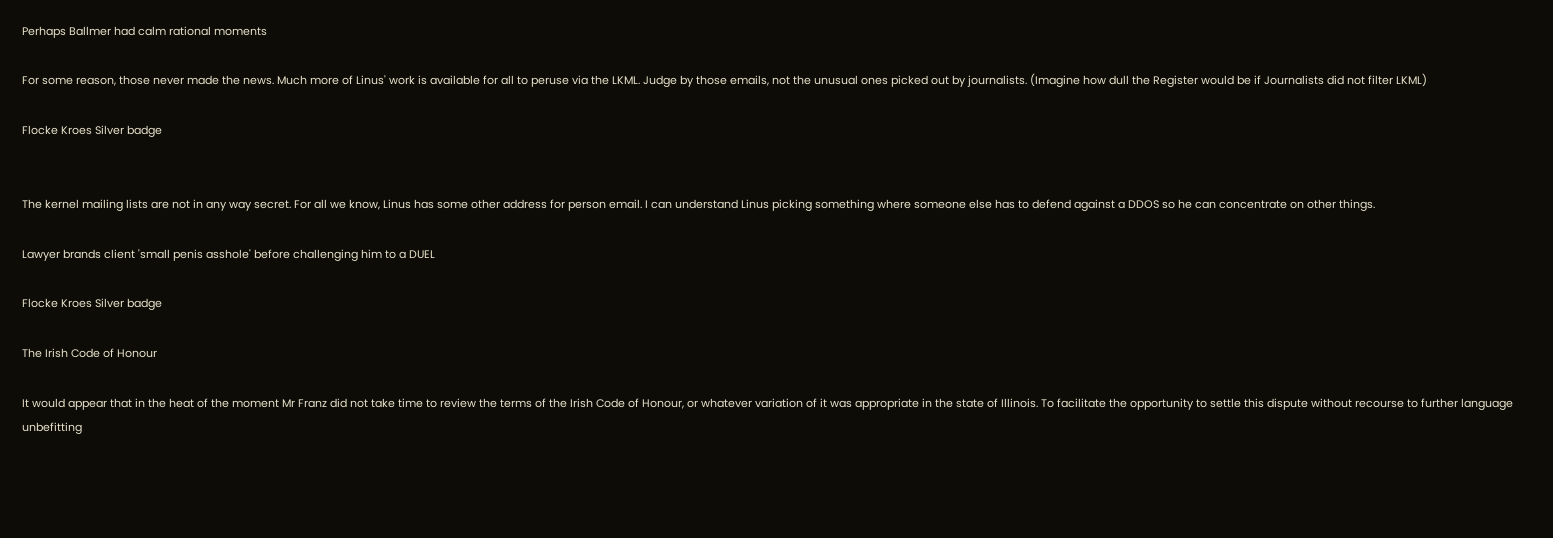Perhaps Ballmer had calm rational moments

For some reason, those never made the news. Much more of Linus' work is available for all to peruse via the LKML. Judge by those emails, not the unusual ones picked out by journalists. (Imagine how dull the Register would be if Journalists did not filter LKML)

Flocke Kroes Silver badge


The kernel mailing lists are not in any way secret. For all we know, Linus has some other address for person email. I can understand Linus picking something where someone else has to defend against a DDOS so he can concentrate on other things.

Lawyer brands client 'small penis asshole' before challenging him to a DUEL

Flocke Kroes Silver badge

The Irish Code of Honour

It would appear that in the heat of the moment Mr Franz did not take time to review the terms of the Irish Code of Honour, or whatever variation of it was appropriate in the state of Illinois. To facilitate the opportunity to settle this dispute without recourse to further language unbefitting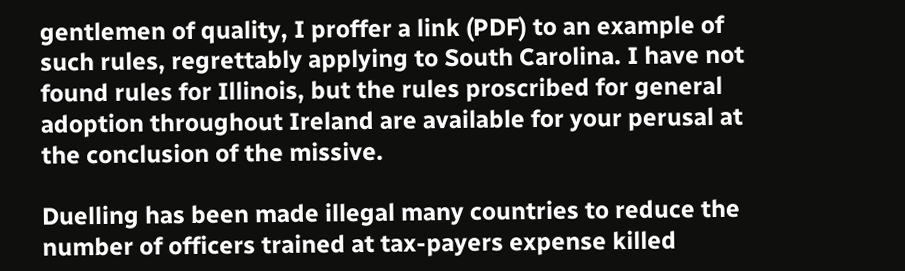gentlemen of quality, I proffer a link (PDF) to an example of such rules, regrettably applying to South Carolina. I have not found rules for Illinois, but the rules proscribed for general adoption throughout Ireland are available for your perusal at the conclusion of the missive.

Duelling has been made illegal many countries to reduce the number of officers trained at tax-payers expense killed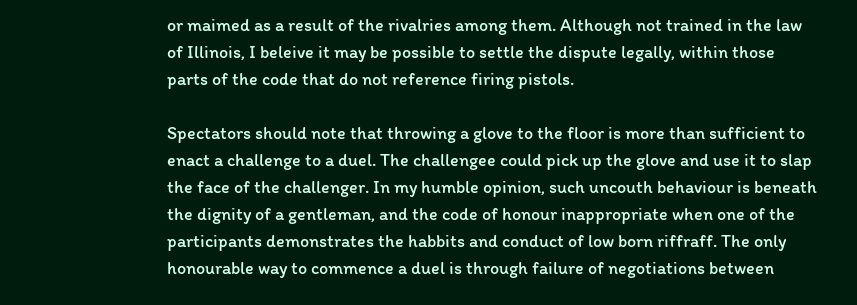or maimed as a result of the rivalries among them. Although not trained in the law of Illinois, I beleive it may be possible to settle the dispute legally, within those parts of the code that do not reference firing pistols.

Spectators should note that throwing a glove to the floor is more than sufficient to enact a challenge to a duel. The challengee could pick up the glove and use it to slap the face of the challenger. In my humble opinion, such uncouth behaviour is beneath the dignity of a gentleman, and the code of honour inappropriate when one of the participants demonstrates the habbits and conduct of low born riffraff. The only honourable way to commence a duel is through failure of negotiations between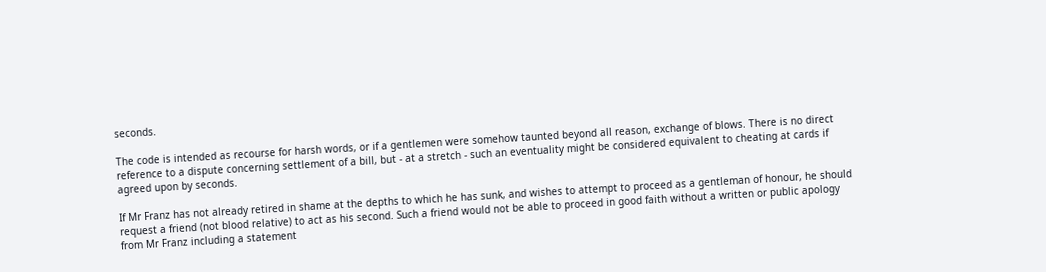seconds.

The code is intended as recourse for harsh words, or if a gentlemen were somehow taunted beyond all reason, exchange of blows. There is no direct reference to a dispute concerning settlement of a bill, but - at a stretch - such an eventuality might be considered equivalent to cheating at cards if agreed upon by seconds.

If Mr Franz has not already retired in shame at the depths to which he has sunk, and wishes to attempt to proceed as a gentleman of honour, he should request a friend (not blood relative) to act as his second. Such a friend would not be able to proceed in good faith without a written or public apology from Mr Franz including a statement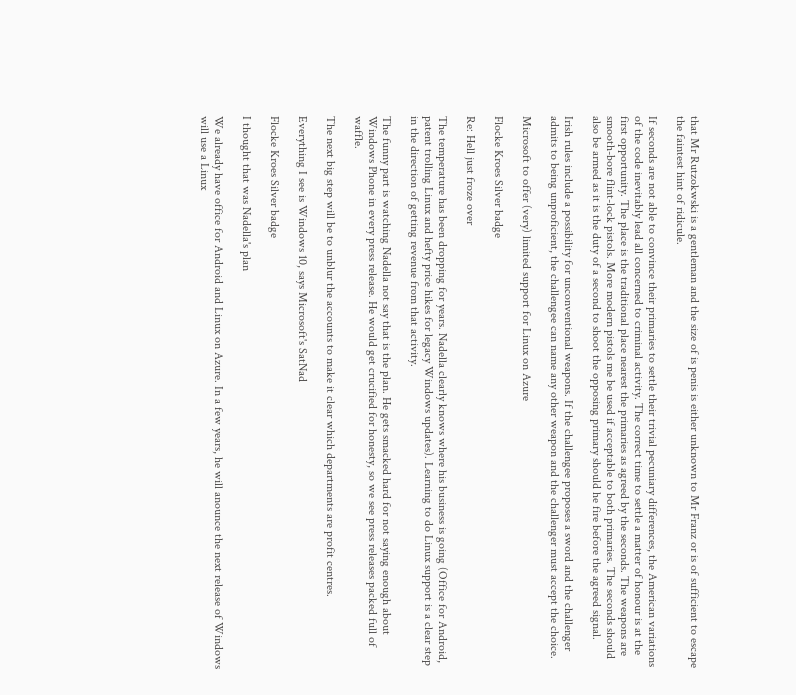that Mr Rutzokwski is a gentleman and the size of is penis is either unknown to Mr Franz or is of sufficient to escape the faintest hint of ridicule.

If seconds are not able to convince their primaries to settle their trivial pecuniary differences, the American variations of the code inevitably lead all concerned to criminal activity. The correct time to settle a matter of honour is at the first opportunity. The place is the traditional place nearest the primaries as agreed by the seconds. The weapons are smooth-bore flint-lock pistols. More modern pistols me be used if acceptable to both primaries. The seconds should also be armed as it is the duty of a second to shoot the opposing primary should he fire before the agreed signal.

Irish rules include a possibility for unconventional weapons. If the challengee proposes a sword and the challenger admits to being unproficient, the challengee can name any other weapon and the challenger must accept the choice.

Microsoft to offer (very) limited support for Linux on Azure

Flocke Kroes Silver badge

Re: Hell just froze over

The temperature has been dropping for years. Nadella clearly knows where his business is going (Office for Android, patent trolling Linux and hefty price hikes for legacy Windows updates). Learning to do Linux support is a clear step in the direction of getting revenue from that activity.

The funny part is watching Nadella not say that is the plan. He gets smacked hard for not saying enough about Windows Phone in every press release. He would get crucified for honesty, so we see press releases packed full of waffle.

The next big step will be to unblur the accounts to make it clear which departments are profit centres.

Everything I see is Windows 10, says Microsoft's SatNad

Flocke Kroes Silver badge

I thought that was Nadella's plan

We already have office for Android and Linux on Azure. In a few years, he will anounce the next release of Windows will use a Linux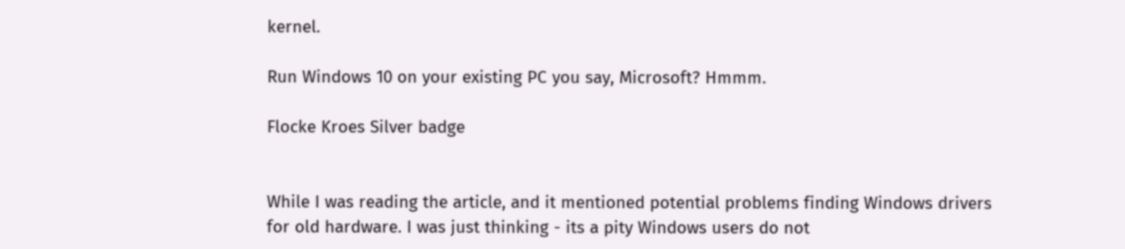kernel.

Run Windows 10 on your existing PC you say, Microsoft? Hmmm.

Flocke Kroes Silver badge


While I was reading the article, and it mentioned potential problems finding Windows drivers for old hardware. I was just thinking - its a pity Windows users do not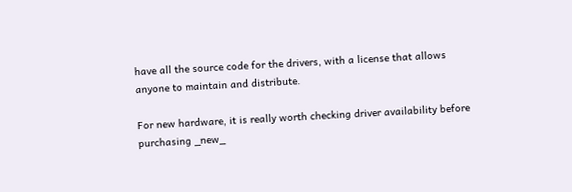have all the source code for the drivers, with a license that allows anyone to maintain and distribute.

For new hardware, it is really worth checking driver availability before purchasing _new_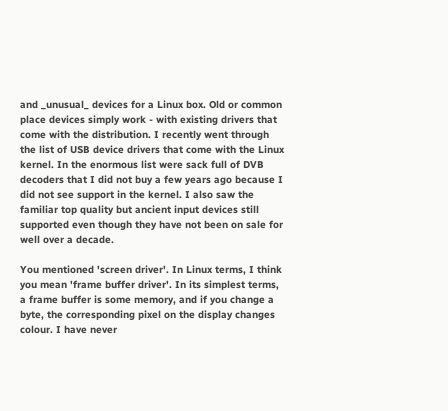and _unusual_ devices for a Linux box. Old or common place devices simply work - with existing drivers that come with the distribution. I recently went through the list of USB device drivers that come with the Linux kernel. In the enormous list were sack full of DVB decoders that I did not buy a few years ago because I did not see support in the kernel. I also saw the familiar top quality but ancient input devices still supported even though they have not been on sale for well over a decade.

You mentioned 'screen driver'. In Linux terms, I think you mean 'frame buffer driver'. In its simplest terms, a frame buffer is some memory, and if you change a byte, the corresponding pixel on the display changes colour. I have never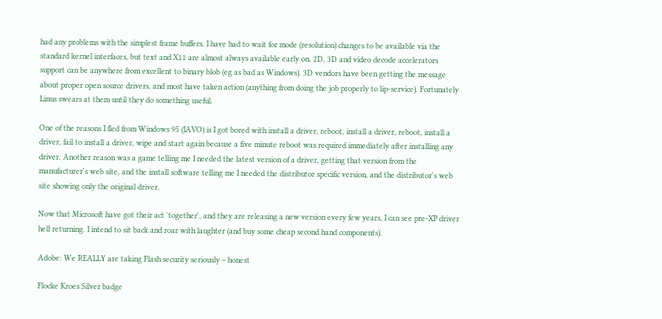had any problems with the simplest frame buffers. I have had to wait for mode (resolution) changes to be available via the standard kernel interfaces, but text and X11 are almost always available early on. 2D, 3D and video decode accelerators support can be anywhere from excellent to binary blob (eg as bad as Windows). 3D vendors have been getting the message about proper open source drivers, and most have taken action (anything from doing the job properly to lip-service). Fortunately Linus swears at them until they do something useful.

One of the reasons I fled from Windows 95 (IAVO) is I got bored with install a driver, reboot, install a driver, reboot, install a driver, fail to install a driver, wipe and start again because a five minute reboot was required immediately after installing any driver. Another reason was a game telling me I needed the latest version of a driver, getting that version from the manufacturer's web site, and the install software telling me I needed the distributor specific version, and the distributor's web site showing only the original driver.

Now that Microsoft have got their act 'together', and they are releasing a new version every few years, I can see pre-XP driver hell returning. I intend to sit back and roar with laughter (and buy some cheap second hand components).

Adobe: We REALLY are taking Flash security seriously – honest

Flocke Kroes Silver badge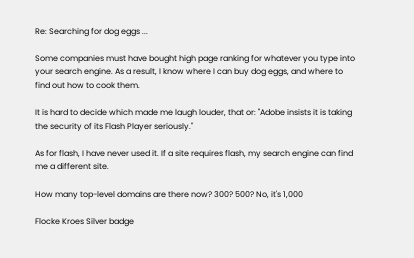Re: Searching for dog eggs ...

Some companies must have bought high page ranking for whatever you type into your search engine. As a result, I know where I can buy dog eggs, and where to find out how to cook them.

It is hard to decide which made me laugh louder, that or: "Adobe insists it is taking the security of its Flash Player seriously."

As for flash, I have never used it. If a site requires flash, my search engine can find me a different site.

How many top-level domains are there now? 300? 500? No, it's 1,000

Flocke Kroes Silver badge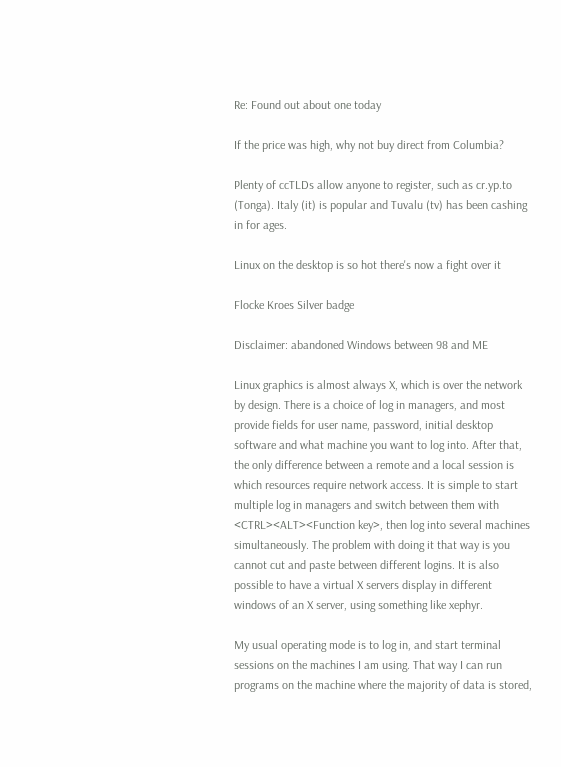Re: Found out about one today

If the price was high, why not buy direct from Columbia?

Plenty of ccTLDs allow anyone to register, such as cr.yp.to (Tonga). Italy (it) is popular and Tuvalu (tv) has been cashing in for ages.

Linux on the desktop is so hot there's now a fight over it

Flocke Kroes Silver badge

Disclaimer: abandoned Windows between 98 and ME

Linux graphics is almost always X, which is over the network by design. There is a choice of log in managers, and most provide fields for user name, password, initial desktop software and what machine you want to log into. After that, the only difference between a remote and a local session is which resources require network access. It is simple to start multiple log in managers and switch between them with <CTRL><ALT><Function key>, then log into several machines simultaneously. The problem with doing it that way is you cannot cut and paste between different logins. It is also possible to have a virtual X servers display in different windows of an X server, using something like xephyr.

My usual operating mode is to log in, and start terminal sessions on the machines I am using. That way I can run programs on the machine where the majority of data is stored,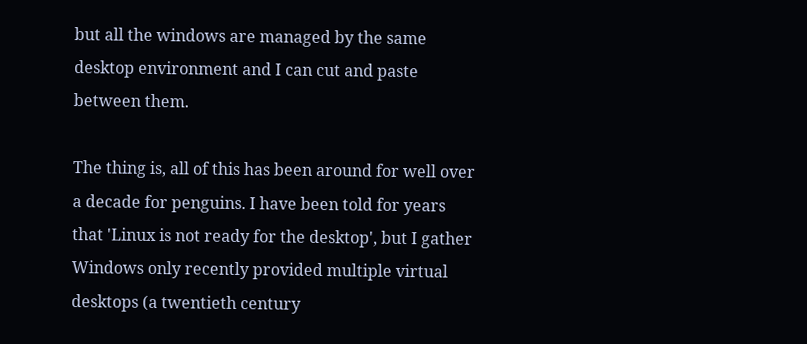but all the windows are managed by the same desktop environment and I can cut and paste between them.

The thing is, all of this has been around for well over a decade for penguins. I have been told for years that 'Linux is not ready for the desktop', but I gather Windows only recently provided multiple virtual desktops (a twentieth century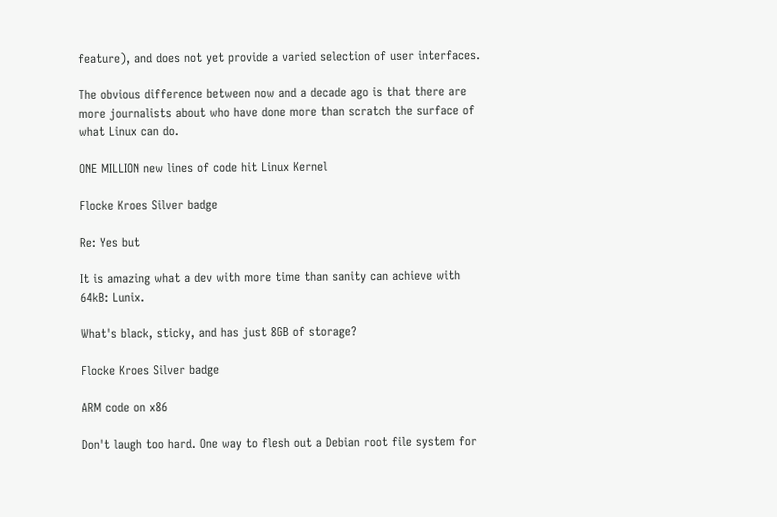feature), and does not yet provide a varied selection of user interfaces.

The obvious difference between now and a decade ago is that there are more journalists about who have done more than scratch the surface of what Linux can do.

ONE MILLION new lines of code hit Linux Kernel

Flocke Kroes Silver badge

Re: Yes but

It is amazing what a dev with more time than sanity can achieve with 64kB: Lunix.

What's black, sticky, and has just 8GB of storage?

Flocke Kroes Silver badge

ARM code on x86

Don't laugh too hard. One way to flesh out a Debian root file system for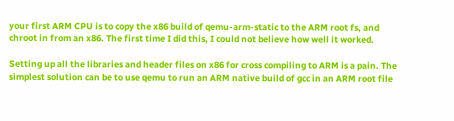your first ARM CPU is to copy the x86 build of qemu-arm-static to the ARM root fs, and chroot in from an x86. The first time I did this, I could not believe how well it worked.

Setting up all the libraries and header files on x86 for cross compiling to ARM is a pain. The simplest solution can be to use qemu to run an ARM native build of gcc in an ARM root file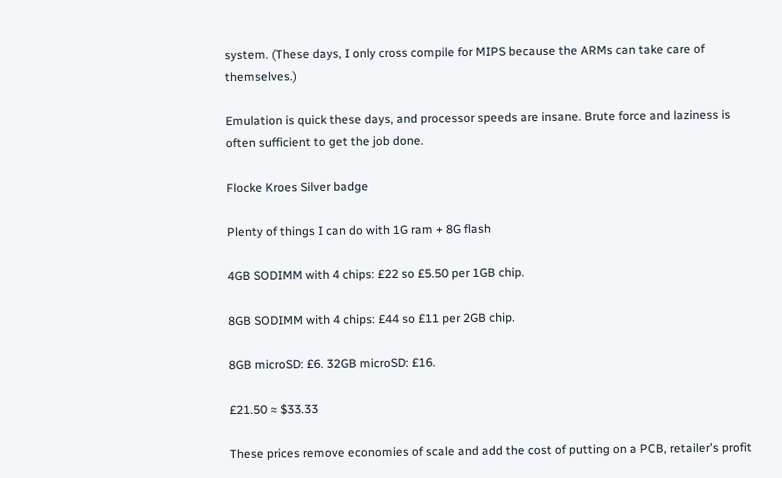system. (These days, I only cross compile for MIPS because the ARMs can take care of themselves.)

Emulation is quick these days, and processor speeds are insane. Brute force and laziness is often sufficient to get the job done.

Flocke Kroes Silver badge

Plenty of things I can do with 1G ram + 8G flash

4GB SODIMM with 4 chips: £22 so £5.50 per 1GB chip.

8GB SODIMM with 4 chips: £44 so £11 per 2GB chip.

8GB microSD: £6. 32GB microSD: £16.

£21.50 ≈ $33.33

These prices remove economies of scale and add the cost of putting on a PCB, retailer's profit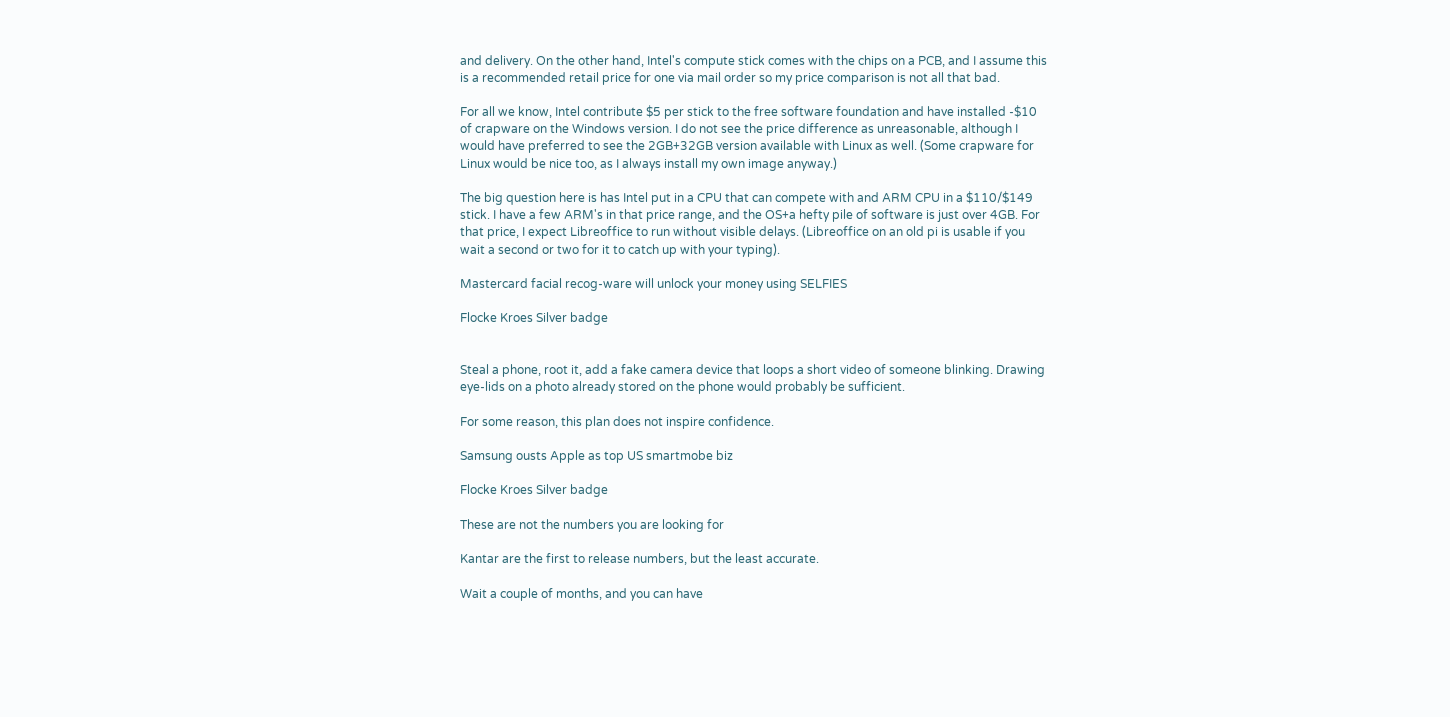and delivery. On the other hand, Intel's compute stick comes with the chips on a PCB, and I assume this is a recommended retail price for one via mail order so my price comparison is not all that bad.

For all we know, Intel contribute $5 per stick to the free software foundation and have installed -$10 of crapware on the Windows version. I do not see the price difference as unreasonable, although I would have preferred to see the 2GB+32GB version available with Linux as well. (Some crapware for Linux would be nice too, as I always install my own image anyway.)

The big question here is has Intel put in a CPU that can compete with and ARM CPU in a $110/$149 stick. I have a few ARM's in that price range, and the OS+a hefty pile of software is just over 4GB. For that price, I expect Libreoffice to run without visible delays. (Libreoffice on an old pi is usable if you wait a second or two for it to catch up with your typing).

Mastercard facial recog-ware will unlock your money using SELFIES

Flocke Kroes Silver badge


Steal a phone, root it, add a fake camera device that loops a short video of someone blinking. Drawing eye-lids on a photo already stored on the phone would probably be sufficient.

For some reason, this plan does not inspire confidence.

Samsung ousts Apple as top US smartmobe biz

Flocke Kroes Silver badge

These are not the numbers you are looking for

Kantar are the first to release numbers, but the least accurate.

Wait a couple of months, and you can have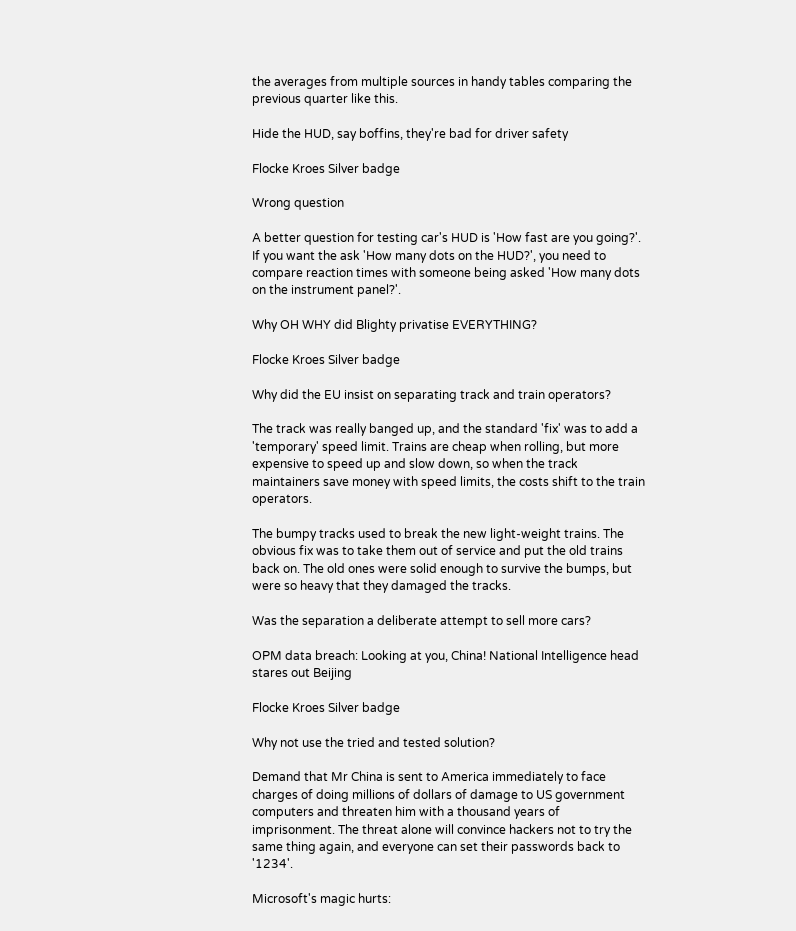the averages from multiple sources in handy tables comparing the previous quarter like this.

Hide the HUD, say boffins, they're bad for driver safety

Flocke Kroes Silver badge

Wrong question

A better question for testing car's HUD is 'How fast are you going?'. If you want the ask 'How many dots on the HUD?', you need to compare reaction times with someone being asked 'How many dots on the instrument panel?'.

Why OH WHY did Blighty privatise EVERYTHING?

Flocke Kroes Silver badge

Why did the EU insist on separating track and train operators?

The track was really banged up, and the standard 'fix' was to add a 'temporary' speed limit. Trains are cheap when rolling, but more expensive to speed up and slow down, so when the track maintainers save money with speed limits, the costs shift to the train operators.

The bumpy tracks used to break the new light-weight trains. The obvious fix was to take them out of service and put the old trains back on. The old ones were solid enough to survive the bumps, but were so heavy that they damaged the tracks.

Was the separation a deliberate attempt to sell more cars?

OPM data breach: Looking at you, China! National Intelligence head stares out Beijing

Flocke Kroes Silver badge

Why not use the tried and tested solution?

Demand that Mr China is sent to America immediately to face charges of doing millions of dollars of damage to US government computers and threaten him with a thousand years of imprisonment. The threat alone will convince hackers not to try the same thing again, and everyone can set their passwords back to '1234'.

Microsoft's magic hurts: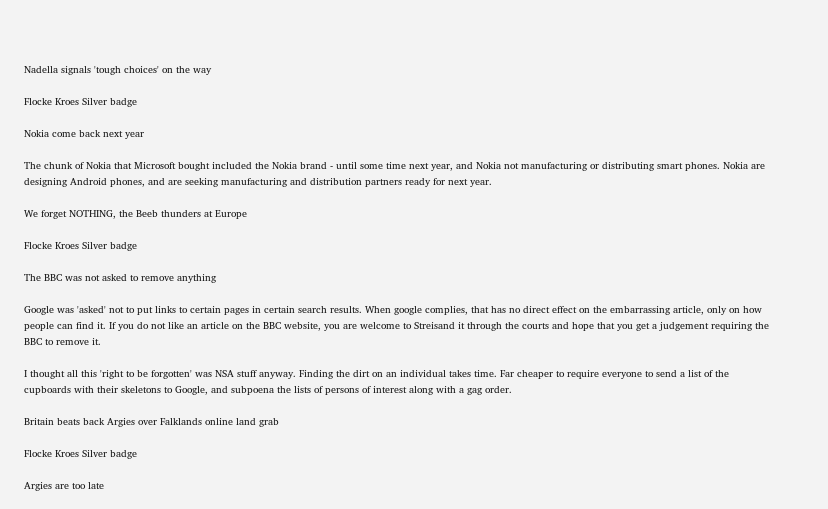Nadella signals 'tough choices' on the way

Flocke Kroes Silver badge

Nokia come back next year

The chunk of Nokia that Microsoft bought included the Nokia brand - until some time next year, and Nokia not manufacturing or distributing smart phones. Nokia are designing Android phones, and are seeking manufacturing and distribution partners ready for next year.

We forget NOTHING, the Beeb thunders at Europe

Flocke Kroes Silver badge

The BBC was not asked to remove anything

Google was 'asked' not to put links to certain pages in certain search results. When google complies, that has no direct effect on the embarrassing article, only on how people can find it. If you do not like an article on the BBC website, you are welcome to Streisand it through the courts and hope that you get a judgement requiring the BBC to remove it.

I thought all this 'right to be forgotten' was NSA stuff anyway. Finding the dirt on an individual takes time. Far cheaper to require everyone to send a list of the cupboards with their skeletons to Google, and subpoena the lists of persons of interest along with a gag order.

Britain beats back Argies over Falklands online land grab

Flocke Kroes Silver badge

Argies are too late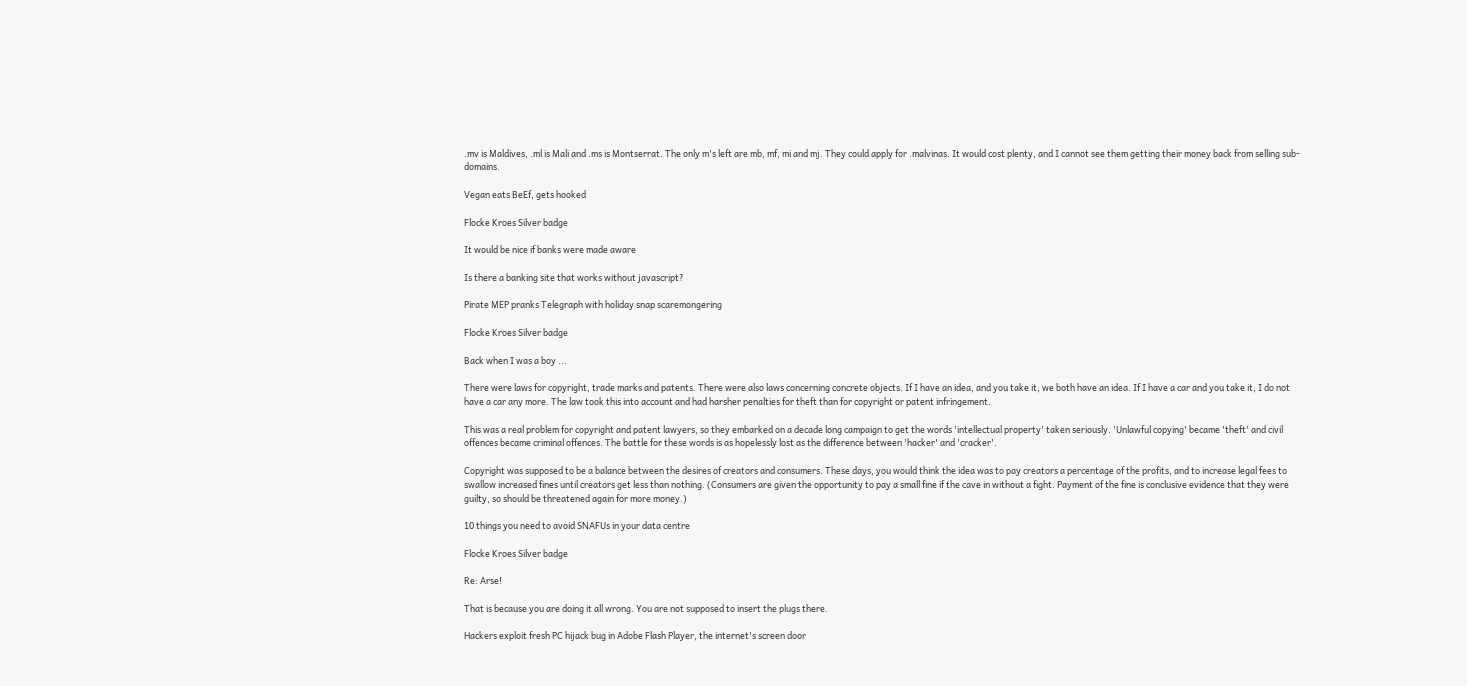.mv is Maldives, .ml is Mali and .ms is Montserrat. The only m's left are mb, mf, mi and mj. They could apply for .malvinas. It would cost plenty, and I cannot see them getting their money back from selling sub-domains.

Vegan eats BeEf, gets hooked

Flocke Kroes Silver badge

It would be nice if banks were made aware

Is there a banking site that works without javascript?

Pirate MEP pranks Telegraph with holiday snap scaremongering

Flocke Kroes Silver badge

Back when I was a boy ...

There were laws for copyright, trade marks and patents. There were also laws concerning concrete objects. If I have an idea, and you take it, we both have an idea. If I have a car and you take it, I do not have a car any more. The law took this into account and had harsher penalties for theft than for copyright or patent infringement.

This was a real problem for copyright and patent lawyers, so they embarked on a decade long campaign to get the words 'intellectual property' taken seriously. 'Unlawful copying' became 'theft' and civil offences became criminal offences. The battle for these words is as hopelessly lost as the difference between 'hacker' and 'cracker'.

Copyright was supposed to be a balance between the desires of creators and consumers. These days, you would think the idea was to pay creators a percentage of the profits, and to increase legal fees to swallow increased fines until creators get less than nothing. (Consumers are given the opportunity to pay a small fine if the cave in without a fight. Payment of the fine is conclusive evidence that they were guilty, so should be threatened again for more money.)

10 things you need to avoid SNAFUs in your data centre

Flocke Kroes Silver badge

Re: Arse!

That is because you are doing it all wrong. You are not supposed to insert the plugs there.

Hackers exploit fresh PC hijack bug in Adobe Flash Player, the internet's screen door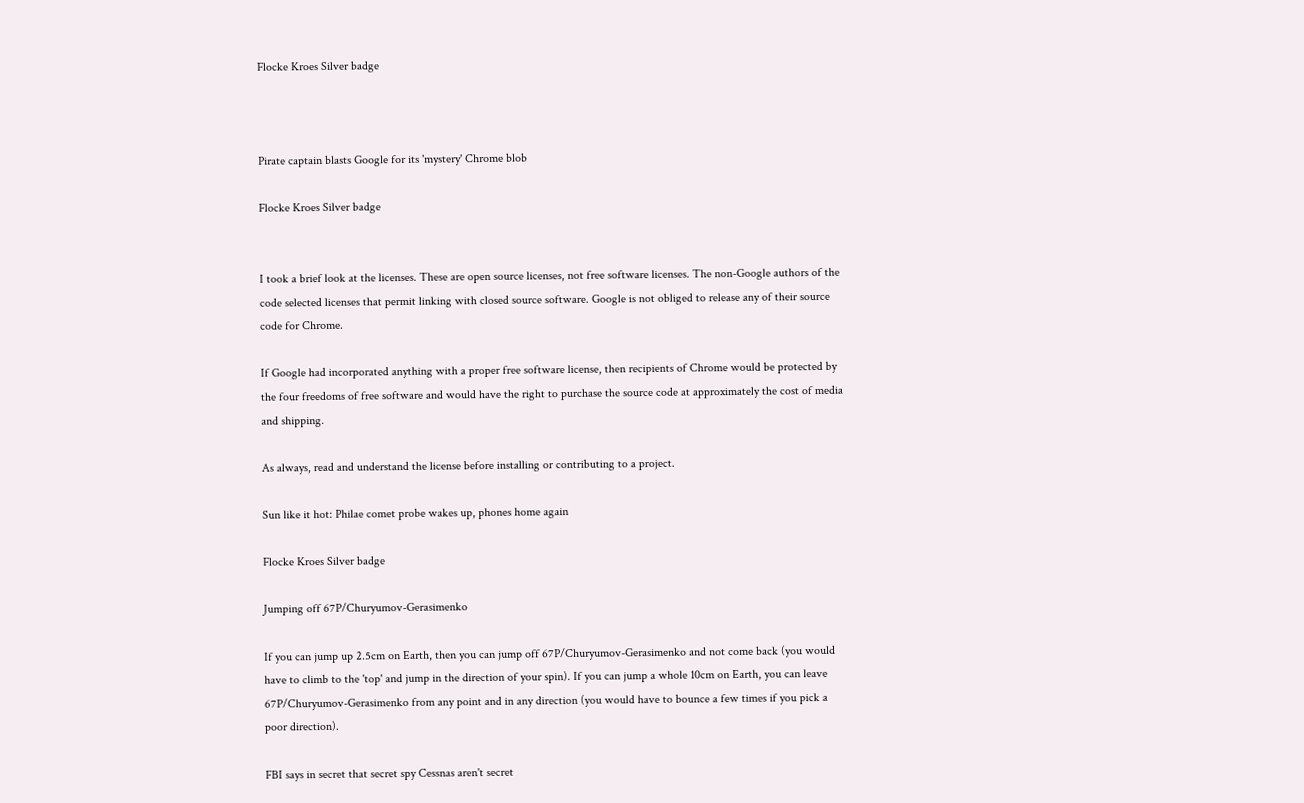Flocke Kroes Silver badge



Pirate captain blasts Google for its 'mystery' Chrome blob

Flocke Kroes Silver badge


I took a brief look at the licenses. These are open source licenses, not free software licenses. The non-Google authors of the code selected licenses that permit linking with closed source software. Google is not obliged to release any of their source code for Chrome.

If Google had incorporated anything with a proper free software license, then recipients of Chrome would be protected by the four freedoms of free software and would have the right to purchase the source code at approximately the cost of media and shipping.

As always, read and understand the license before installing or contributing to a project.

Sun like it hot: Philae comet probe wakes up, phones home again

Flocke Kroes Silver badge

Jumping off 67P/Churyumov-Gerasimenko

If you can jump up 2.5cm on Earth, then you can jump off 67P/Churyumov-Gerasimenko and not come back (you would have to climb to the 'top' and jump in the direction of your spin). If you can jump a whole 10cm on Earth, you can leave 67P/Churyumov-Gerasimenko from any point and in any direction (you would have to bounce a few times if you pick a poor direction).

FBI says in secret that secret spy Cessnas aren't secret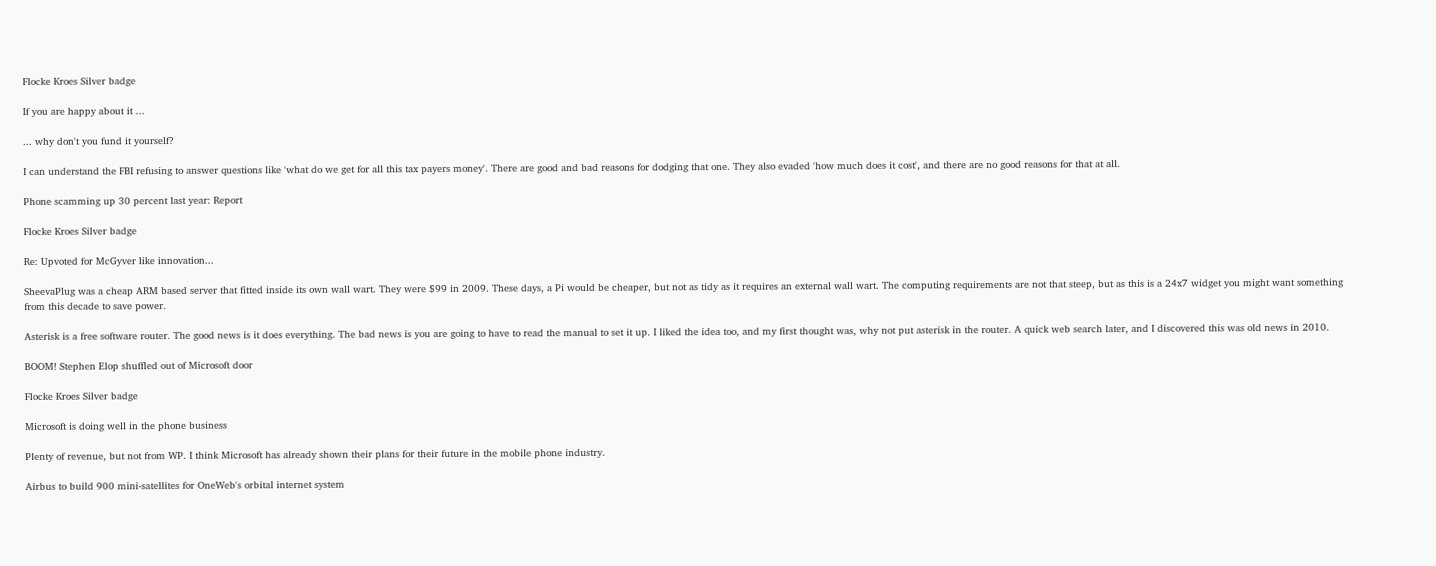Flocke Kroes Silver badge

If you are happy about it ...

... why don't you fund it yourself?

I can understand the FBI refusing to answer questions like 'what do we get for all this tax payers money'. There are good and bad reasons for dodging that one. They also evaded 'how much does it cost', and there are no good reasons for that at all.

Phone scamming up 30 percent last year: Report

Flocke Kroes Silver badge

Re: Upvoted for McGyver like innovation...

SheevaPlug was a cheap ARM based server that fitted inside its own wall wart. They were $99 in 2009. These days, a Pi would be cheaper, but not as tidy as it requires an external wall wart. The computing requirements are not that steep, but as this is a 24x7 widget you might want something from this decade to save power.

Asterisk is a free software router. The good news is it does everything. The bad news is you are going to have to read the manual to set it up. I liked the idea too, and my first thought was, why not put asterisk in the router. A quick web search later, and I discovered this was old news in 2010.

BOOM! Stephen Elop shuffled out of Microsoft door

Flocke Kroes Silver badge

Microsoft is doing well in the phone business

Plenty of revenue, but not from WP. I think Microsoft has already shown their plans for their future in the mobile phone industry.

Airbus to build 900 mini-satellites for OneWeb's orbital internet system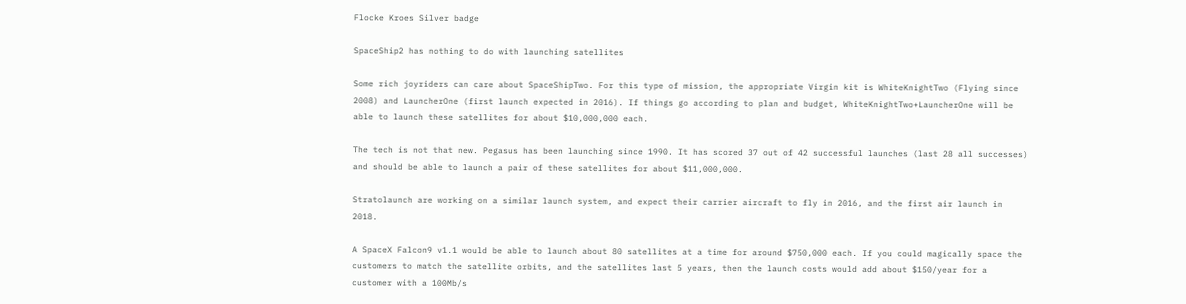Flocke Kroes Silver badge

SpaceShip2 has nothing to do with launching satellites

Some rich joyriders can care about SpaceShipTwo. For this type of mission, the appropriate Virgin kit is WhiteKnightTwo (Flying since 2008) and LauncherOne (first launch expected in 2016). If things go according to plan and budget, WhiteKnightTwo+LauncherOne will be able to launch these satellites for about $10,000,000 each.

The tech is not that new. Pegasus has been launching since 1990. It has scored 37 out of 42 successful launches (last 28 all successes) and should be able to launch a pair of these satellites for about $11,000,000.

Stratolaunch are working on a similar launch system, and expect their carrier aircraft to fly in 2016, and the first air launch in 2018.

A SpaceX Falcon9 v1.1 would be able to launch about 80 satellites at a time for around $750,000 each. If you could magically space the customers to match the satellite orbits, and the satellites last 5 years, then the launch costs would add about $150/year for a customer with a 100Mb/s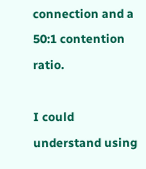connection and a 50:1 contention ratio.

I could understand using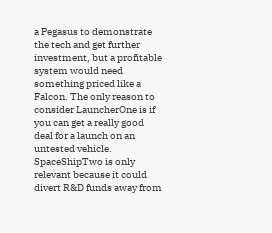a Pegasus to demonstrate the tech and get further investment, but a profitable system would need something priced like a Falcon. The only reason to consider LauncherOne is if you can get a really good deal for a launch on an untested vehicle. SpaceShipTwo is only relevant because it could divert R&D funds away from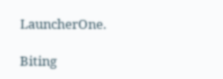LauncherOne.

Biting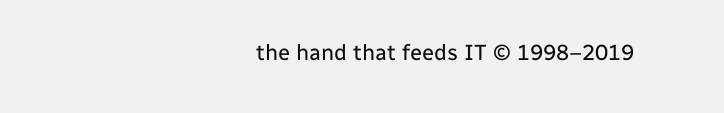the hand that feeds IT © 1998–2019